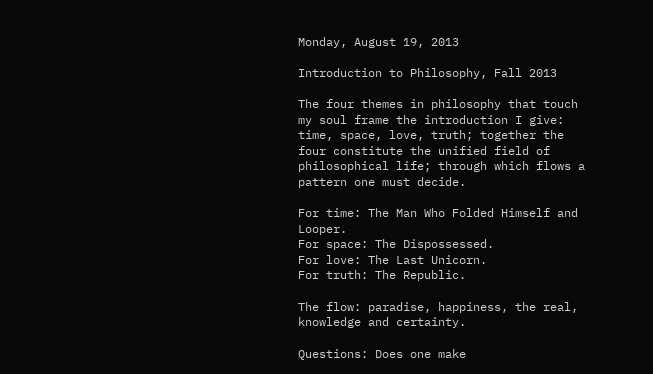Monday, August 19, 2013

Introduction to Philosophy, Fall 2013

The four themes in philosophy that touch my soul frame the introduction I give: time, space, love, truth; together the four constitute the unified field of philosophical life; through which flows a pattern one must decide.

For time: The Man Who Folded Himself and Looper.
For space: The Dispossessed.
For love: The Last Unicorn.
For truth: The Republic.

The flow: paradise, happiness, the real, knowledge and certainty.

Questions: Does one make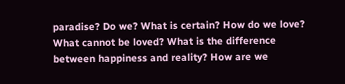paradise? Do we? What is certain? How do we love? What cannot be loved? What is the difference between happiness and reality? How are we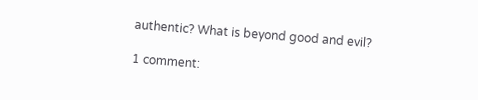authentic? What is beyond good and evil?

1 comment: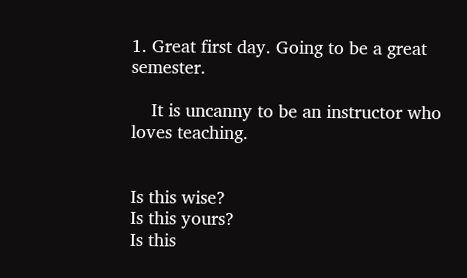1. Great first day. Going to be a great semester.

    It is uncanny to be an instructor who loves teaching.


Is this wise?
Is this yours?
Is this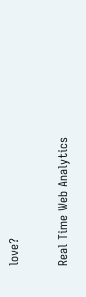love?

Real Time Web Analytics